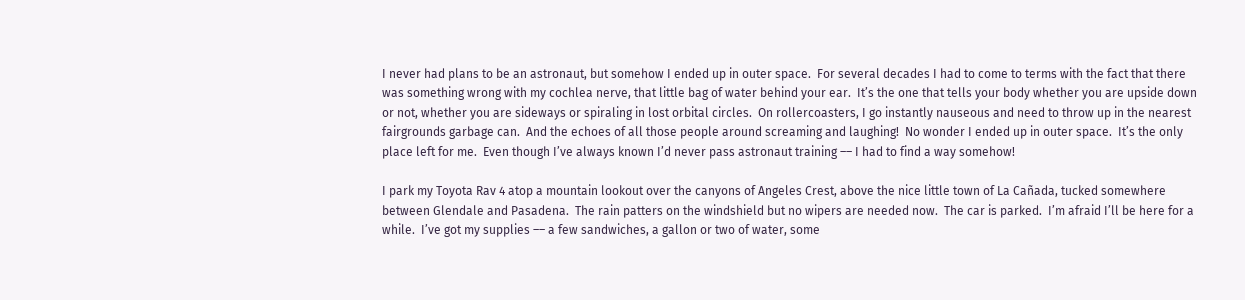I never had plans to be an astronaut, but somehow I ended up in outer space.  For several decades I had to come to terms with the fact that there was something wrong with my cochlea nerve, that little bag of water behind your ear.  It’s the one that tells your body whether you are upside down or not, whether you are sideways or spiraling in lost orbital circles.  On rollercoasters, I go instantly nauseous and need to throw up in the nearest fairgrounds garbage can.  And the echoes of all those people around screaming and laughing!  No wonder I ended up in outer space.  It’s the only place left for me.  Even though I’ve always known I’d never pass astronaut training –– I had to find a way somehow!

I park my Toyota Rav 4 atop a mountain lookout over the canyons of Angeles Crest, above the nice little town of La Cañada, tucked somewhere between Glendale and Pasadena.  The rain patters on the windshield but no wipers are needed now.  The car is parked.  I’m afraid I’ll be here for a while.  I’ve got my supplies –– a few sandwiches, a gallon or two of water, some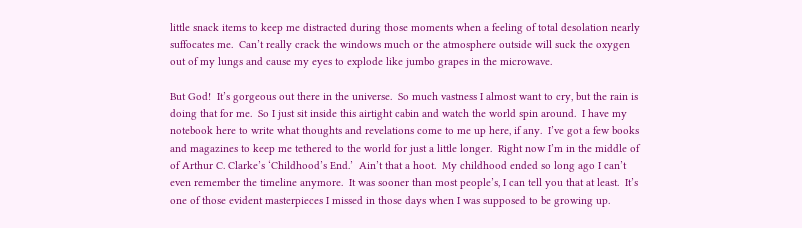little snack items to keep me distracted during those moments when a feeling of total desolation nearly suffocates me.  Can’t really crack the windows much or the atmosphere outside will suck the oxygen out of my lungs and cause my eyes to explode like jumbo grapes in the microwave.

But God!  It’s gorgeous out there in the universe.  So much vastness I almost want to cry, but the rain is doing that for me.  So I just sit inside this airtight cabin and watch the world spin around.  I have my notebook here to write what thoughts and revelations come to me up here, if any.  I’ve got a few books and magazines to keep me tethered to the world for just a little longer.  Right now I’m in the middle of of Arthur C. Clarke’s ‘Childhood’s End.’  Ain’t that a hoot.  My childhood ended so long ago I can’t even remember the timeline anymore.  It was sooner than most people’s, I can tell you that at least.  It’s one of those evident masterpieces I missed in those days when I was supposed to be growing up.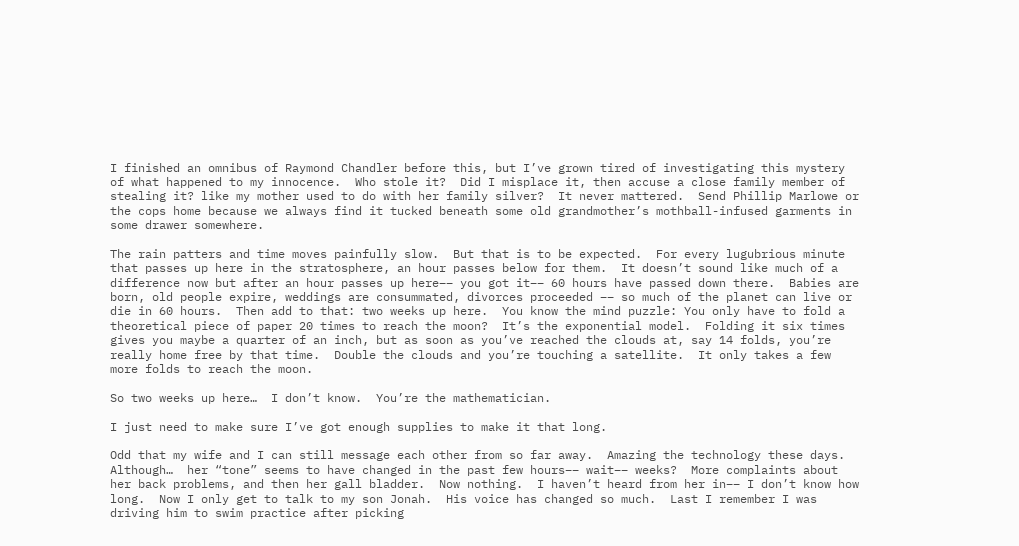I finished an omnibus of Raymond Chandler before this, but I’ve grown tired of investigating this mystery of what happened to my innocence.  Who stole it?  Did I misplace it, then accuse a close family member of stealing it? like my mother used to do with her family silver?  It never mattered.  Send Phillip Marlowe or the cops home because we always find it tucked beneath some old grandmother’s mothball-infused garments in some drawer somewhere.

The rain patters and time moves painfully slow.  But that is to be expected.  For every lugubrious minute that passes up here in the stratosphere, an hour passes below for them.  It doesn’t sound like much of a difference now but after an hour passes up here–– you got it–– 60 hours have passed down there.  Babies are born, old people expire, weddings are consummated, divorces proceeded –– so much of the planet can live or die in 60 hours.  Then add to that: two weeks up here.  You know the mind puzzle: You only have to fold a theoretical piece of paper 20 times to reach the moon?  It’s the exponential model.  Folding it six times gives you maybe a quarter of an inch, but as soon as you’ve reached the clouds at, say 14 folds, you’re really home free by that time.  Double the clouds and you’re touching a satellite.  It only takes a few more folds to reach the moon.

So two weeks up here…  I don’t know.  You’re the mathematician.

I just need to make sure I’ve got enough supplies to make it that long.

Odd that my wife and I can still message each other from so far away.  Amazing the technology these days.  Although…  her “tone” seems to have changed in the past few hours–– wait–– weeks?  More complaints about her back problems, and then her gall bladder.  Now nothing.  I haven’t heard from her in–– I don’t know how long.  Now I only get to talk to my son Jonah.  His voice has changed so much.  Last I remember I was driving him to swim practice after picking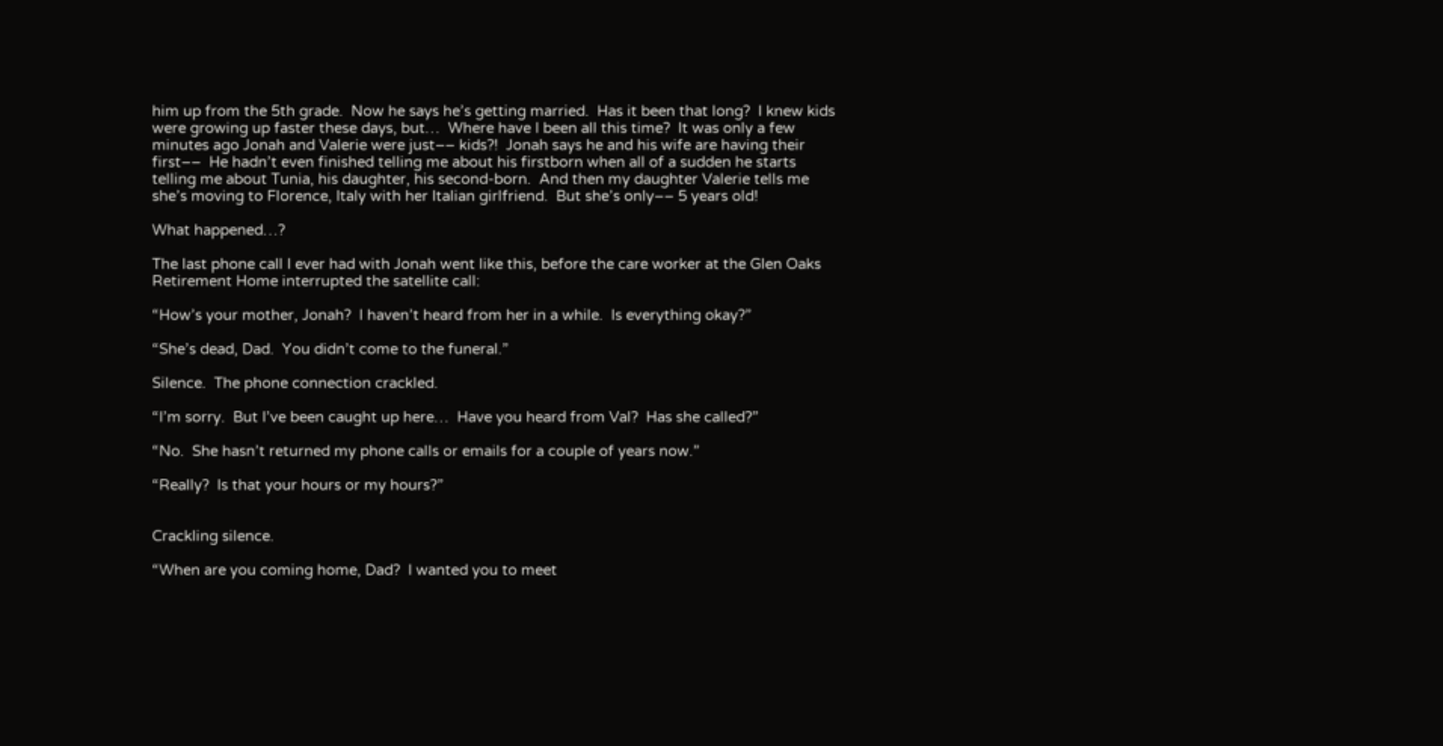him up from the 5th grade.  Now he says he’s getting married.  Has it been that long?  I knew kids were growing up faster these days, but…  Where have I been all this time?  It was only a few minutes ago Jonah and Valerie were just–– kids?!  Jonah says he and his wife are having their first––  He hadn’t even finished telling me about his firstborn when all of a sudden he starts telling me about Tunia, his daughter, his second-born.  And then my daughter Valerie tells me she’s moving to Florence, Italy with her Italian girlfriend.  But she’s only–– 5 years old!

What happened…?

The last phone call I ever had with Jonah went like this, before the care worker at the Glen Oaks Retirement Home interrupted the satellite call:

“How’s your mother, Jonah?  I haven’t heard from her in a while.  Is everything okay?”

“She’s dead, Dad.  You didn’t come to the funeral.”

Silence.  The phone connection crackled.

“I’m sorry.  But I’ve been caught up here…  Have you heard from Val?  Has she called?”

“No.  She hasn’t returned my phone calls or emails for a couple of years now.”

“Really?  Is that your hours or my hours?”


Crackling silence.

“When are you coming home, Dad?  I wanted you to meet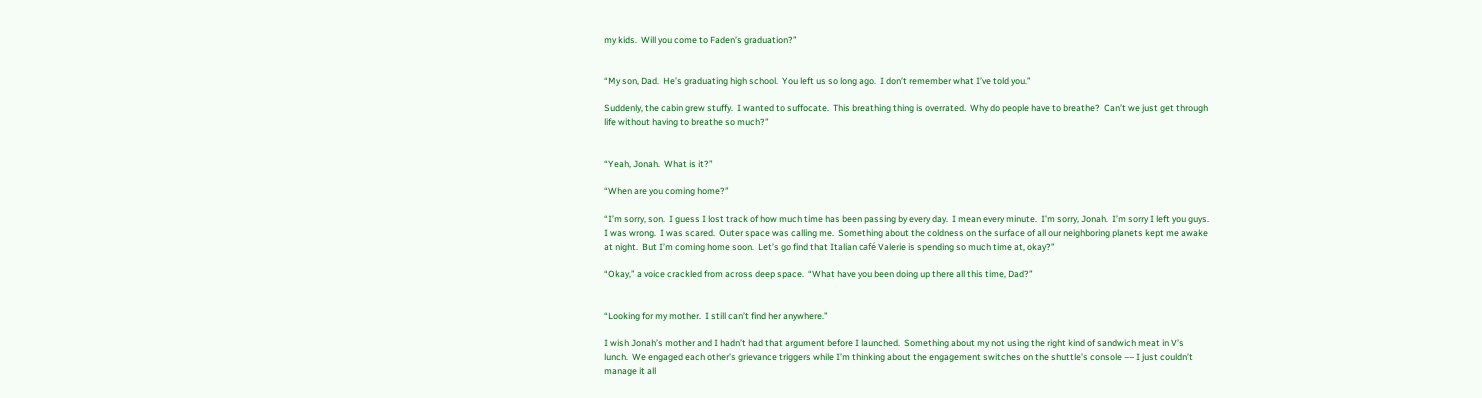my kids.  Will you come to Faden’s graduation?”


“My son, Dad.  He’s graduating high school.  You left us so long ago.  I don’t remember what I’ve told you.”

Suddenly, the cabin grew stuffy.  I wanted to suffocate.  This breathing thing is overrated.  Why do people have to breathe?  Can’t we just get through life without having to breathe so much?”


“Yeah, Jonah.  What is it?”

“When are you coming home?”

“I’m sorry, son.  I guess I lost track of how much time has been passing by every day.  I mean every minute.  I’m sorry, Jonah.  I’m sorry I left you guys.  I was wrong.  I was scared.  Outer space was calling me.  Something about the coldness on the surface of all our neighboring planets kept me awake at night.  But I’m coming home soon.  Let’s go find that Italian café Valerie is spending so much time at, okay?”

“Okay,” a voice crackled from across deep space.  “What have you been doing up there all this time, Dad?”


“Looking for my mother.  I still can’t find her anywhere.”

I wish Jonah’s mother and I hadn’t had that argument before I launched.  Something about my not using the right kind of sandwich meat in V’s lunch.  We engaged each other’s grievance triggers while I’m thinking about the engagement switches on the shuttle’s console –– I just couldn’t manage it all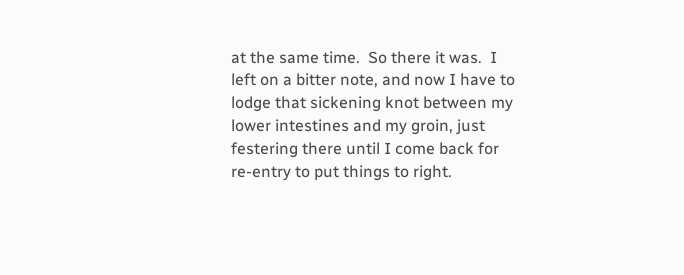at the same time.  So there it was.  I left on a bitter note, and now I have to lodge that sickening knot between my lower intestines and my groin, just festering there until I come back for re-entry to put things to right.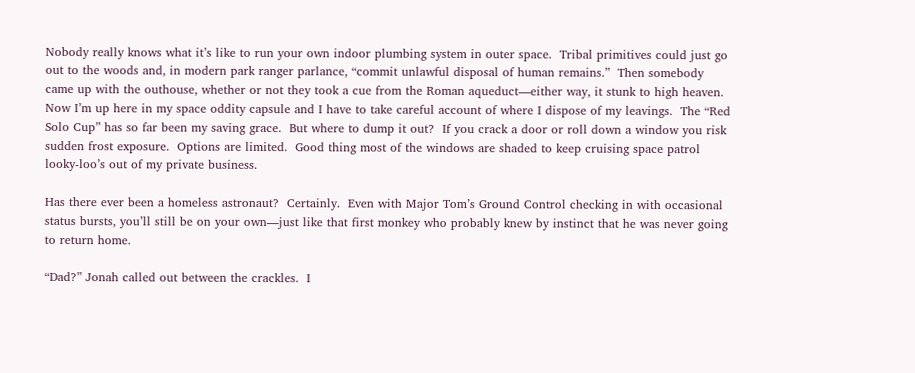Nobody really knows what it’s like to run your own indoor plumbing system in outer space.  Tribal primitives could just go out to the woods and, in modern park ranger parlance, “commit unlawful disposal of human remains.”  Then somebody came up with the outhouse, whether or not they took a cue from the Roman aqueduct––either way, it stunk to high heaven.  Now I’m up here in my space oddity capsule and I have to take careful account of where I dispose of my leavings.  The “Red Solo Cup” has so far been my saving grace.  But where to dump it out?  If you crack a door or roll down a window you risk sudden frost exposure.  Options are limited.  Good thing most of the windows are shaded to keep cruising space patrol looky-loo’s out of my private business.

Has there ever been a homeless astronaut?  Certainly.  Even with Major Tom’s Ground Control checking in with occasional status bursts, you’ll still be on your own––just like that first monkey who probably knew by instinct that he was never going to return home.

“Dad?” Jonah called out between the crackles.  I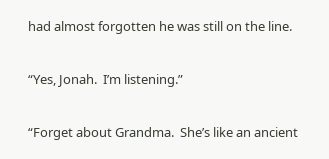had almost forgotten he was still on the line.

“Yes, Jonah.  I’m listening.”

“Forget about Grandma.  She’s like an ancient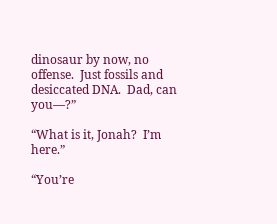dinosaur by now, no offense.  Just fossils and desiccated DNA.  Dad, can you––?”

“What is it, Jonah?  I’m here.”

“You’re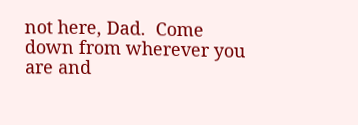not here, Dad.  Come down from wherever you are and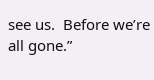see us.  Before we’re all gone.”